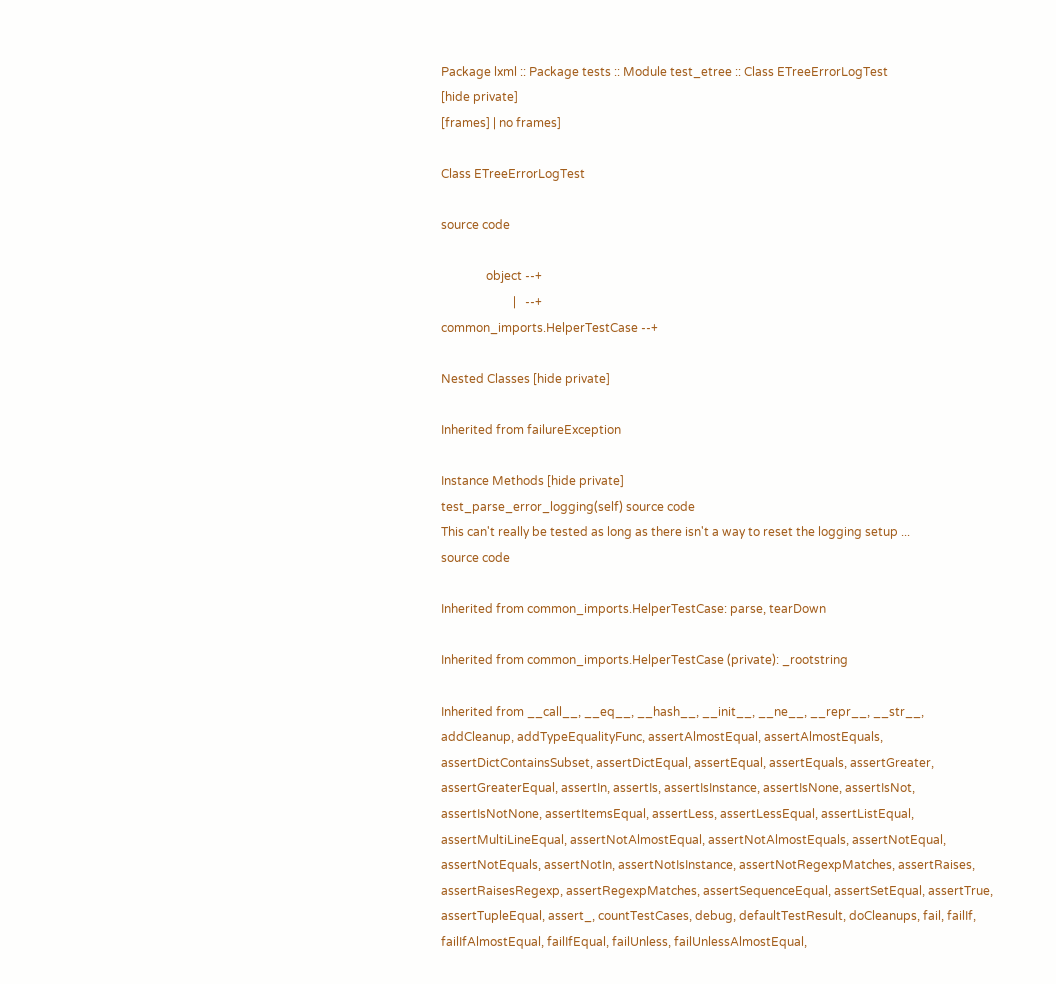Package lxml :: Package tests :: Module test_etree :: Class ETreeErrorLogTest
[hide private]
[frames] | no frames]

Class ETreeErrorLogTest

source code

               object --+
                        |   --+
common_imports.HelperTestCase --+

Nested Classes [hide private]

Inherited from failureException

Instance Methods [hide private]
test_parse_error_logging(self) source code
This can't really be tested as long as there isn't a way to reset the logging setup ...
source code

Inherited from common_imports.HelperTestCase: parse, tearDown

Inherited from common_imports.HelperTestCase (private): _rootstring

Inherited from __call__, __eq__, __hash__, __init__, __ne__, __repr__, __str__, addCleanup, addTypeEqualityFunc, assertAlmostEqual, assertAlmostEquals, assertDictContainsSubset, assertDictEqual, assertEqual, assertEquals, assertGreater, assertGreaterEqual, assertIn, assertIs, assertIsInstance, assertIsNone, assertIsNot, assertIsNotNone, assertItemsEqual, assertLess, assertLessEqual, assertListEqual, assertMultiLineEqual, assertNotAlmostEqual, assertNotAlmostEquals, assertNotEqual, assertNotEquals, assertNotIn, assertNotIsInstance, assertNotRegexpMatches, assertRaises, assertRaisesRegexp, assertRegexpMatches, assertSequenceEqual, assertSetEqual, assertTrue, assertTupleEqual, assert_, countTestCases, debug, defaultTestResult, doCleanups, fail, failIf, failIfAlmostEqual, failIfEqual, failUnless, failUnlessAlmostEqual,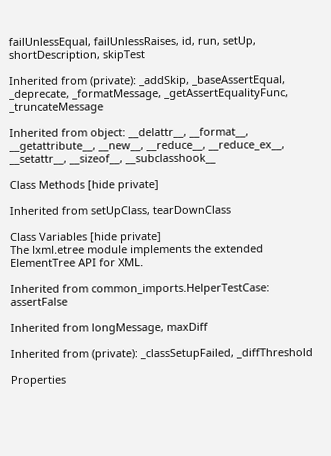failUnlessEqual, failUnlessRaises, id, run, setUp, shortDescription, skipTest

Inherited from (private): _addSkip, _baseAssertEqual, _deprecate, _formatMessage, _getAssertEqualityFunc, _truncateMessage

Inherited from object: __delattr__, __format__, __getattribute__, __new__, __reduce__, __reduce_ex__, __setattr__, __sizeof__, __subclasshook__

Class Methods [hide private]

Inherited from setUpClass, tearDownClass

Class Variables [hide private]
The lxml.etree module implements the extended ElementTree API for XML.

Inherited from common_imports.HelperTestCase: assertFalse

Inherited from longMessage, maxDiff

Inherited from (private): _classSetupFailed, _diffThreshold

Properties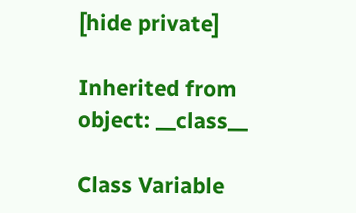[hide private]

Inherited from object: __class__

Class Variable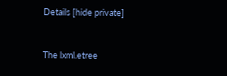Details [hide private]


The lxml.etree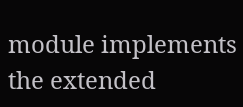module implements the extended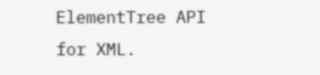ElementTree API for XML.